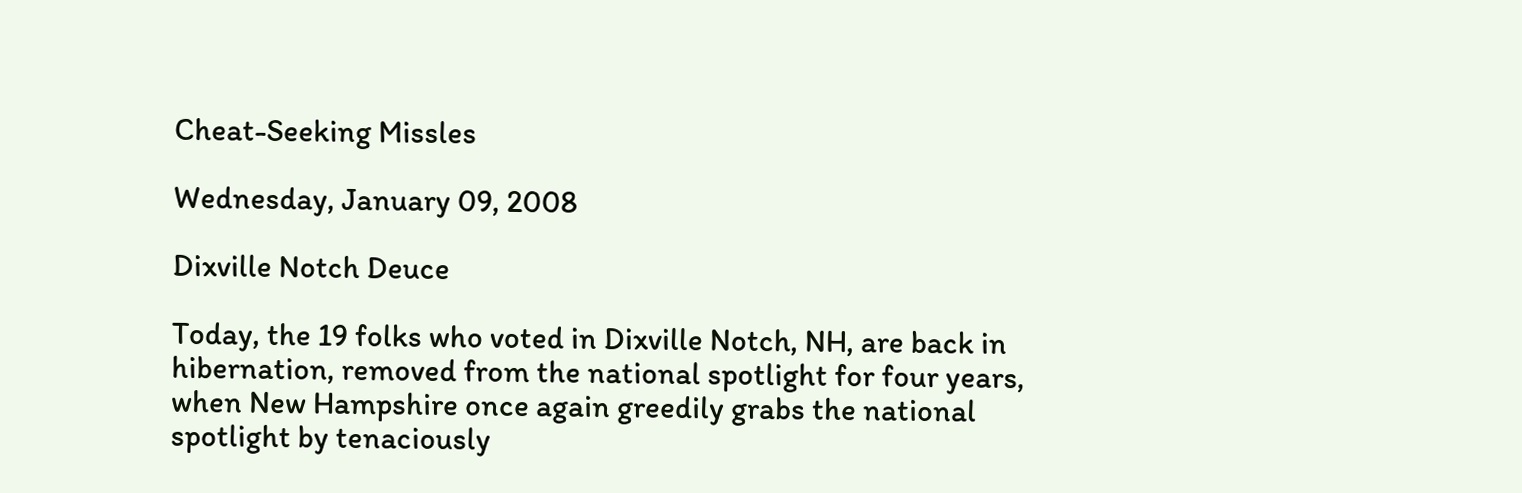Cheat-Seeking Missles

Wednesday, January 09, 2008

Dixville Notch Deuce

Today, the 19 folks who voted in Dixville Notch, NH, are back in hibernation, removed from the national spotlight for four years, when New Hampshire once again greedily grabs the national spotlight by tenaciously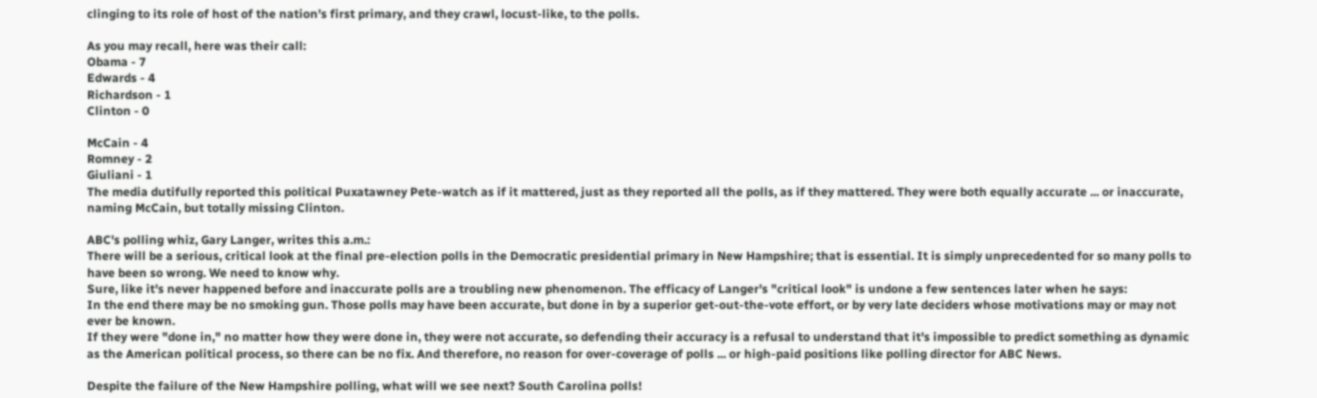clinging to its role of host of the nation's first primary, and they crawl, locust-like, to the polls.

As you may recall, here was their call:
Obama - 7
Edwards - 4
Richardson - 1
Clinton - 0

McCain - 4
Romney - 2
Giuliani - 1
The media dutifully reported this political Puxatawney Pete-watch as if it mattered, just as they reported all the polls, as if they mattered. They were both equally accurate ... or inaccurate, naming McCain, but totally missing Clinton.

ABC's polling whiz, Gary Langer, writes this a.m.:
There will be a serious, critical look at the final pre-election polls in the Democratic presidential primary in New Hampshire; that is essential. It is simply unprecedented for so many polls to have been so wrong. We need to know why.
Sure, like it's never happened before and inaccurate polls are a troubling new phenomenon. The efficacy of Langer's "critical look" is undone a few sentences later when he says:
In the end there may be no smoking gun. Those polls may have been accurate, but done in by a superior get-out-the-vote effort, or by very late deciders whose motivations may or may not ever be known.
If they were "done in," no matter how they were done in, they were not accurate, so defending their accuracy is a refusal to understand that it's impossible to predict something as dynamic as the American political process, so there can be no fix. And therefore, no reason for over-coverage of polls ... or high-paid positions like polling director for ABC News.

Despite the failure of the New Hampshire polling, what will we see next? South Carolina polls!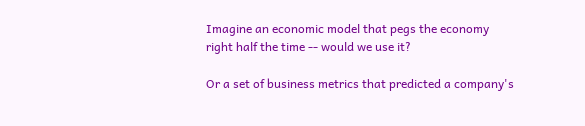Imagine an economic model that pegs the economy right half the time -- would we use it?

Or a set of business metrics that predicted a company's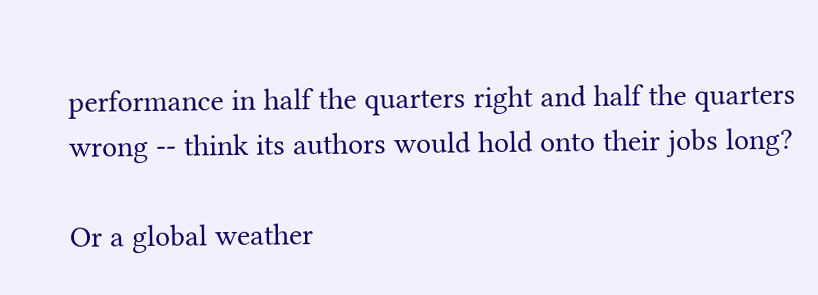performance in half the quarters right and half the quarters wrong -- think its authors would hold onto their jobs long?

Or a global weather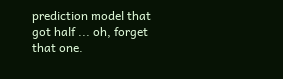prediction model that got half ... oh, forget that one.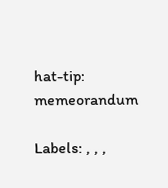hat-tip: memeorandum

Labels: , , ,